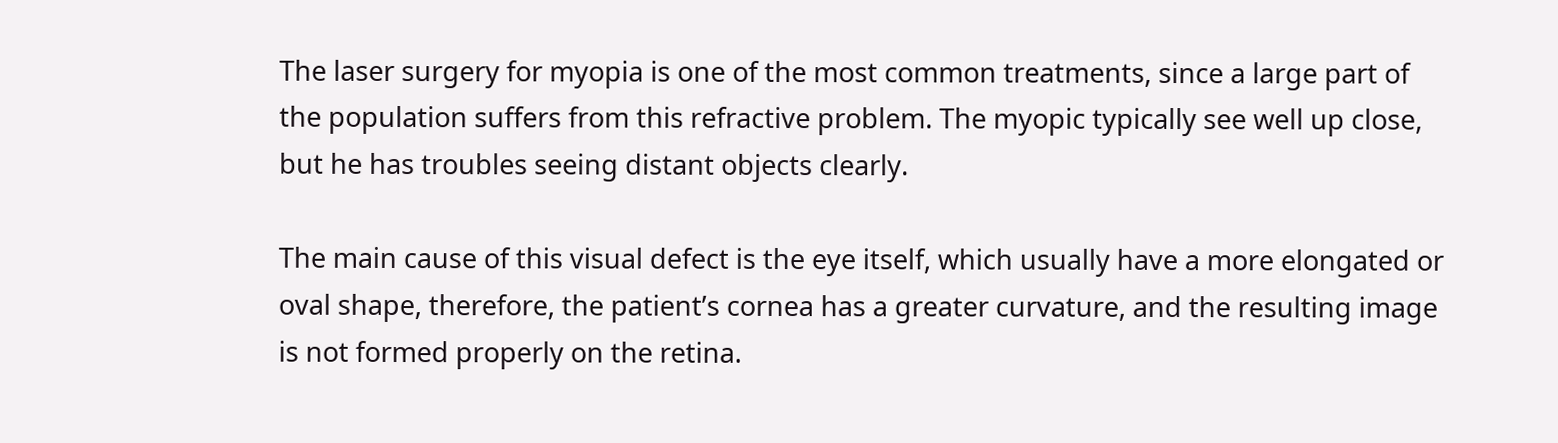The laser surgery for myopia is one of the most common treatments, since a large part of the population suffers from this refractive problem. The myopic typically see well up close, but he has troubles seeing distant objects clearly.

The main cause of this visual defect is the eye itself, which usually have a more elongated or oval shape, therefore, the patient’s cornea has a greater curvature, and the resulting image is not formed properly on the retina.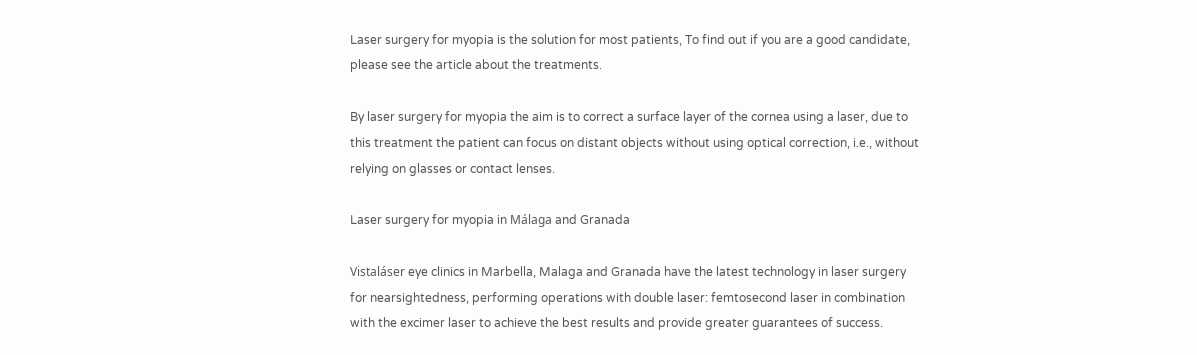Laser surgery for myopia is the solution for most patients, To find out if you are a good candidate, please see the article about the treatments.

By laser surgery for myopia the aim is to correct a surface layer of the cornea using a laser, due to this treatment the patient can focus on distant objects without using optical correction, i.e., without relying on glasses or contact lenses.

Laser surgery for myopia in Málaga and Granada

Vistaláser eye clinics in Marbella, Malaga and Granada have the latest technology in laser surgery for nearsightedness, performing operations with double laser: femtosecond laser in combination with the excimer laser to achieve the best results and provide greater guarantees of success.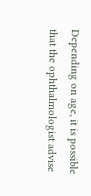Depending on age, it is possible that the ophthalmologist advise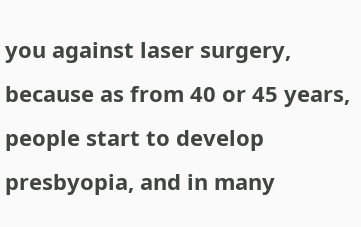you against laser surgery, because as from 40 or 45 years, people start to develop presbyopia, and in many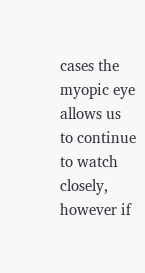cases the myopic eye allows us to continue to watch closely, however if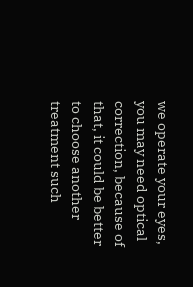we operate your eyes, you may need optical correction, because of that, it could be better to choose another treatment such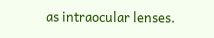as intraocular lenses.